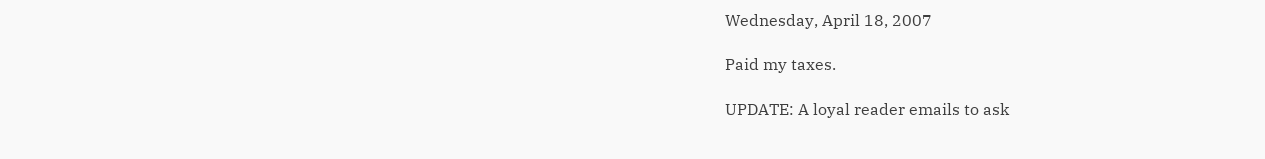Wednesday, April 18, 2007

Paid my taxes.

UPDATE: A loyal reader emails to ask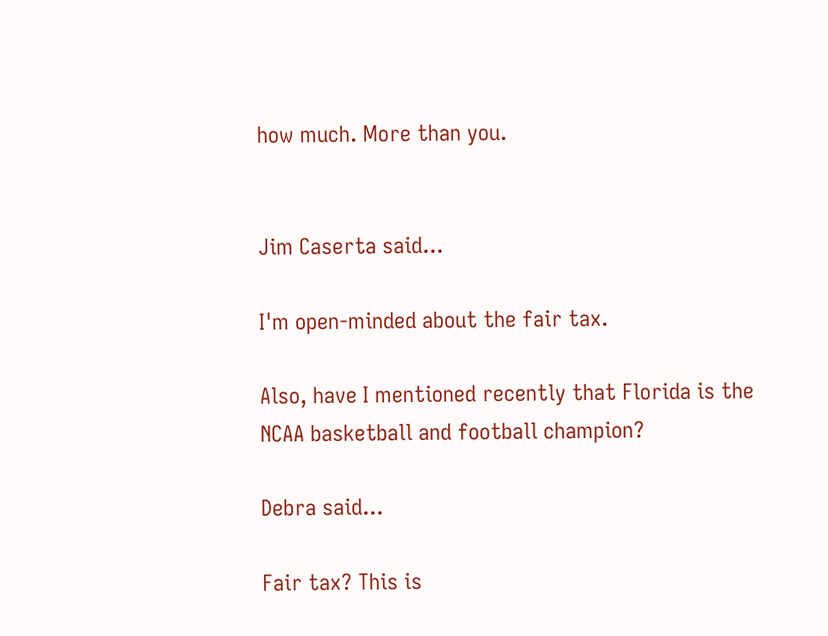how much. More than you.


Jim Caserta said...

I'm open-minded about the fair tax.

Also, have I mentioned recently that Florida is the NCAA basketball and football champion?

Debra said...

Fair tax? This is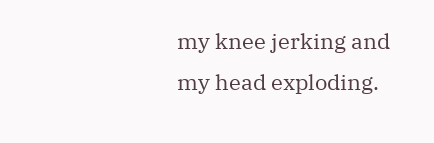my knee jerking and my head exploding.